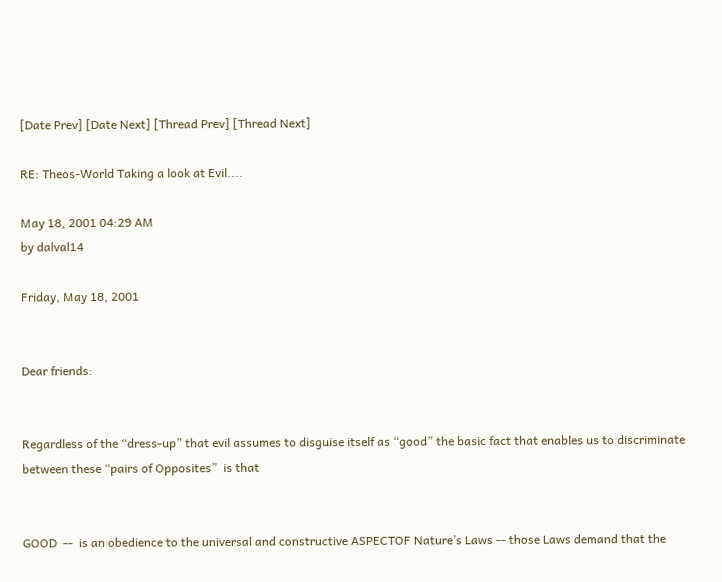[Date Prev] [Date Next] [Thread Prev] [Thread Next]

RE: Theos-World Taking a look at Evil....

May 18, 2001 04:29 AM
by dalval14

Friday, May 18, 2001


Dear friends:


Regardless of the “dress-up” that evil assumes to disguise itself as “good” the basic fact that enables us to discriminate between these “pairs of Opposites”  is that


GOOD  --  is an obedience to the universal and constructive ASPECTOF Nature’s Laws -- those Laws demand that the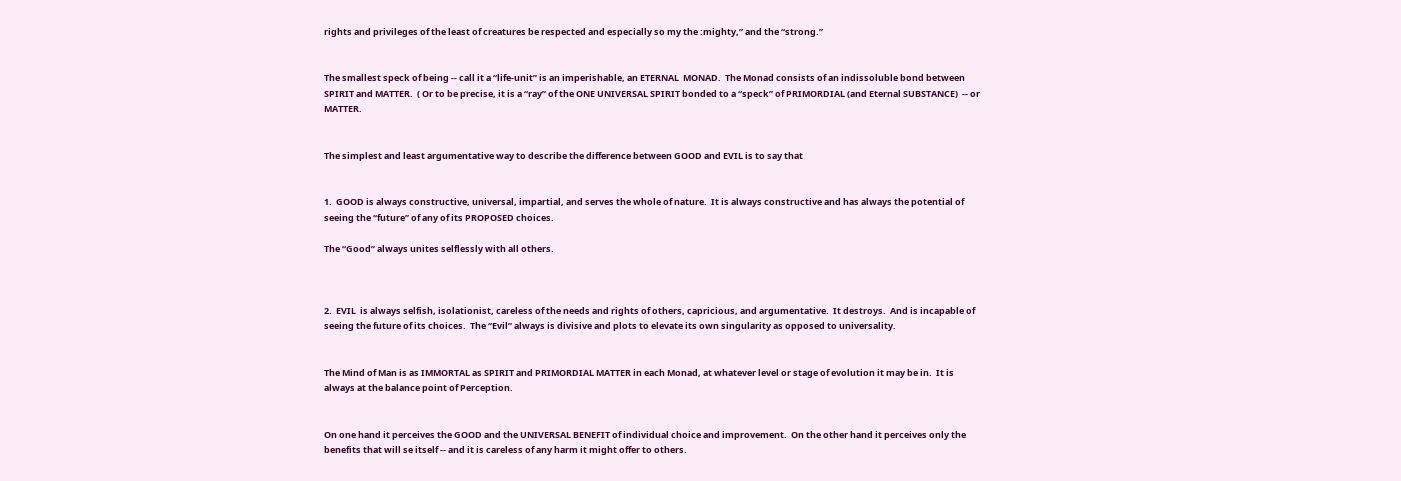rights and privileges of the least of creatures be respected and especially so my the :mighty,” and the “strong.”


The smallest speck of being -- call it a “life-unit” is an imperishable, an ETERNAL  MONAD.  The Monad consists of an indissoluble bond between SPIRIT and MATTER.  ( Or to be precise, it is a “ray” of the ONE UNIVERSAL SPIRIT bonded to a “speck” of PRIMORDIAL (and Eternal SUBSTANCE)  -- or MATTER.


The simplest and least argumentative way to describe the difference between GOOD and EVIL is to say that


1.  GOOD is always constructive, universal, impartial, and serves the whole of nature.  It is always constructive and has always the potential of seeing the “future” of any of its PROPOSED choices.

The “Good” always unites selflessly with all others.



2.  EVIL  is always selfish, isolationist, careless of the needs and rights of others, capricious, and argumentative.  It destroys.  And is incapable of seeing the future of its choices.  The “Evil” always is divisive and plots to elevate its own singularity as opposed to universality.


The Mind of Man is as IMMORTAL as SPIRIT and PRIMORDIAL MATTER in each Monad, at whatever level or stage of evolution it may be in.  It is always at the balance point of Perception.


On one hand it perceives the GOOD and the UNIVERSAL BENEFIT of individual choice and improvement.  On the other hand it perceives only the benefits that will se itself -- and it is careless of any harm it might offer to others.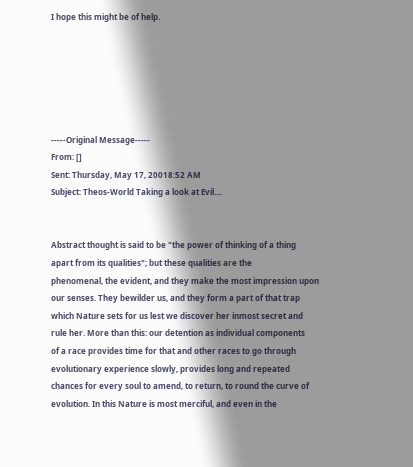I hope this might be of help.






-----Original Message-----
From: []
Sent: Thursday, May 17, 20018:52 AM
Subject: Theos-World Taking a look at Evil....


Abstract thought is said to be "the power of thinking of a thing
apart from its qualities"; but these qualities are the
phenomenal, the evident, and they make the most impression upon
our senses. They bewilder us, and they form a part of that trap
which Nature sets for us lest we discover her inmost secret and
rule her. More than this: our detention as individual components
of a race provides time for that and other races to go through
evolutionary experience slowly, provides long and repeated
chances for every soul to amend, to return, to round the curve of
evolution. In this Nature is most merciful, and even in the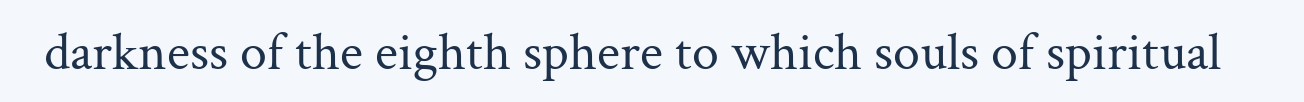darkness of the eighth sphere to which souls of spiritual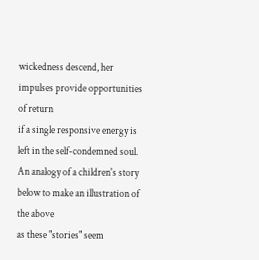wickedness descend, her impulses provide opportunities of return
if a single responsive energy is left in the self-condemned soul.
An analogy of a children's story below to make an illustration of the above
as these "stories" seem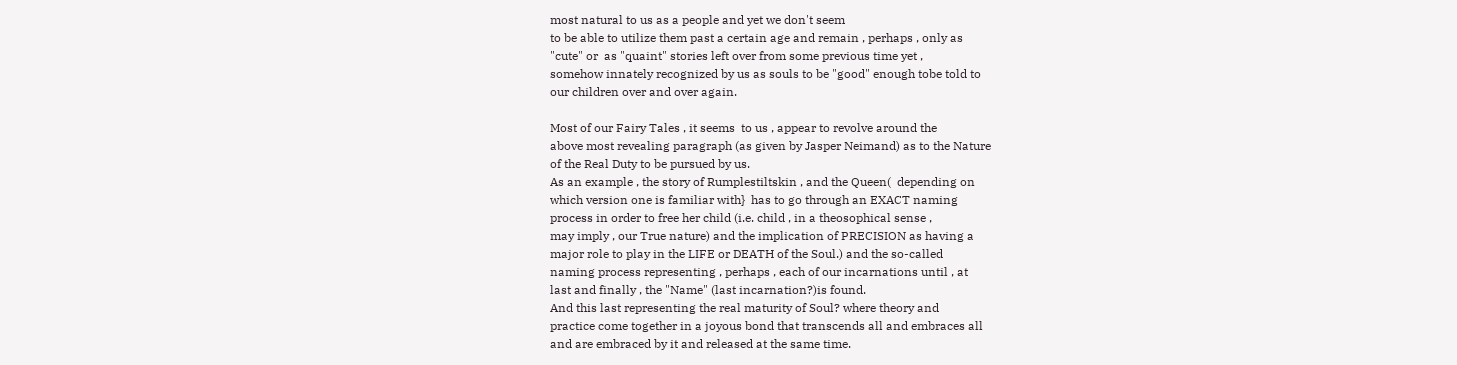most natural to us as a people and yet we don't seem
to be able to utilize them past a certain age and remain , perhaps , only as
"cute" or  as "quaint" stories left over from some previous time yet ,
somehow innately recognized by us as souls to be "good" enough tobe told to
our children over and over again.

Most of our Fairy Tales , it seems  to us , appear to revolve around the
above most revealing paragraph (as given by Jasper Neimand) as to the Nature
of the Real Duty to be pursued by us.
As an example , the story of Rumplestiltskin , and the Queen(  depending on
which version one is familiar with}  has to go through an EXACT naming
process in order to free her child (i.e. child , in a theosophical sense ,
may imply , our True nature) and the implication of PRECISION as having a
major role to play in the LIFE or DEATH of the Soul.) and the so-called
naming process representing , perhaps , each of our incarnations until , at
last and finally , the "Name" (last incarnation?)is found.
And this last representing the real maturity of Soul? where theory and
practice come together in a joyous bond that transcends all and embraces all
and are embraced by it and released at the same time.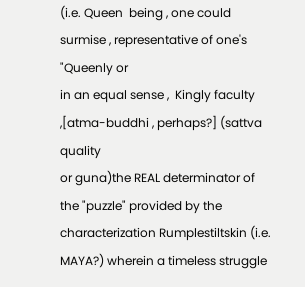(i.e. Queen  being , one could surmise , representative of one's "Queenly or
in an equal sense ,  Kingly faculty ,[atma-buddhi , perhaps?] (sattva quality
or guna)the REAL determinator of the "puzzle" provided by the
characterization Rumplestiltskin (i.e. MAYA?) wherein a timeless struggle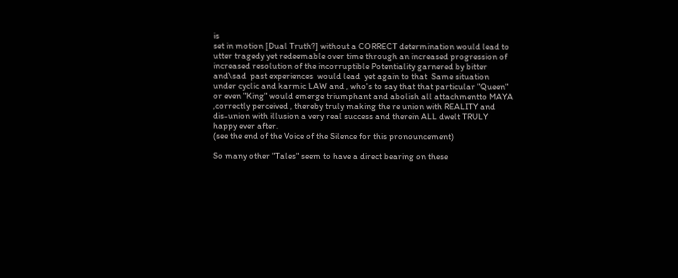is
set in motion [Dual Truth?] without a CORRECT determination would lead to
utter tragedy yet redeemable over time through an increased progression of
increased resolution of the incorruptible Potentiality garnered by bitter
and\sad  past experiences  would lead  yet again to that  Same situation
under cyclic and karmic LAW and , who's to say that that particular "Queen"
or even "King" would emerge triumphant and abolish all attachmentto MAYA
,correctly perceived , thereby truly making the re union with REALITY and
dis-union with illusion a very real success and therein ALL dwelt TRULY
happy ever after.
(see the end of the Voice of the Silence for this pronouncement)

So many other "Tales" seem to have a direct bearing on these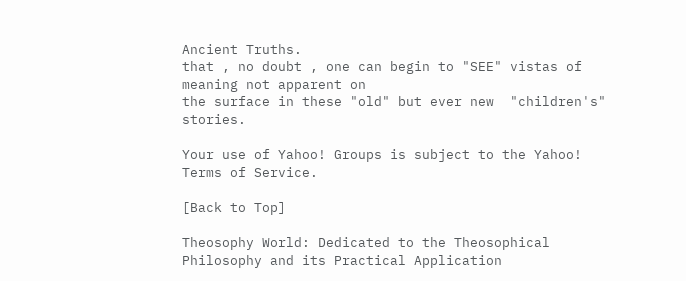Ancient Truths.
that , no doubt , one can begin to "SEE" vistas of meaning not apparent on
the surface in these "old" but ever new  "children's" stories.

Your use of Yahoo! Groups is subject to the Yahoo! Terms of Service.

[Back to Top]

Theosophy World: Dedicated to the Theosophical Philosophy and its Practical Application